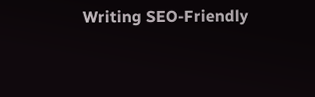Writing SEO-Friendly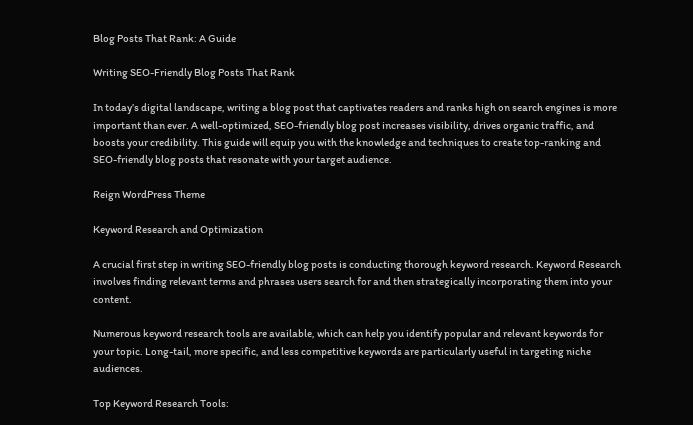Blog Posts That Rank: A Guide

Writing SEO-Friendly Blog Posts That Rank

In today’s digital landscape, writing a blog post that captivates readers and ranks high on search engines is more important than ever. A well-optimized, SEO-friendly blog post increases visibility, drives organic traffic, and boosts your credibility. This guide will equip you with the knowledge and techniques to create top-ranking and SEO-friendly blog posts that resonate with your target audience.

Reign WordPress Theme

Keyword Research and Optimization

A crucial first step in writing SEO-friendly blog posts is conducting thorough keyword research. Keyword Research involves finding relevant terms and phrases users search for and then strategically incorporating them into your content.

Numerous keyword research tools are available, which can help you identify popular and relevant keywords for your topic. Long-tail, more specific, and less competitive keywords are particularly useful in targeting niche audiences.

Top Keyword Research Tools: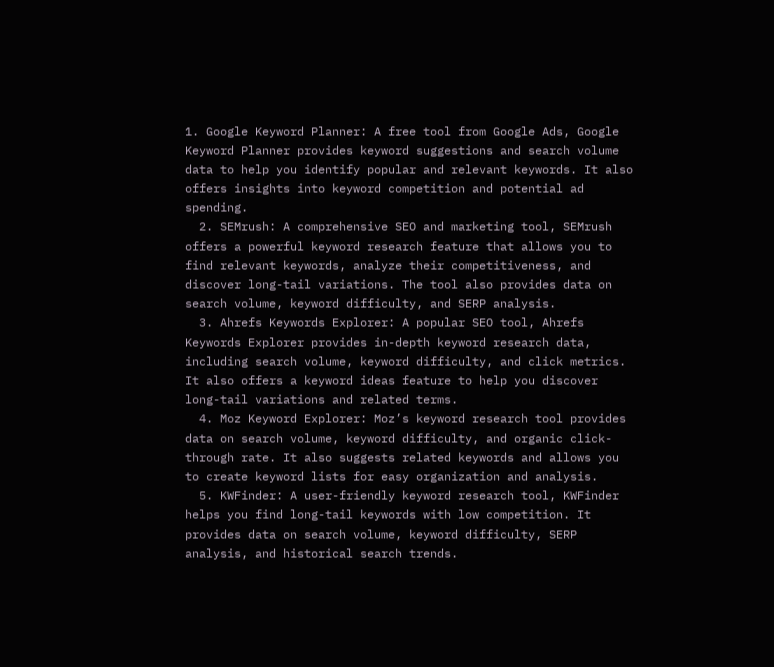1. Google Keyword Planner: A free tool from Google Ads, Google Keyword Planner provides keyword suggestions and search volume data to help you identify popular and relevant keywords. It also offers insights into keyword competition and potential ad spending.
  2. SEMrush: A comprehensive SEO and marketing tool, SEMrush offers a powerful keyword research feature that allows you to find relevant keywords, analyze their competitiveness, and discover long-tail variations. The tool also provides data on search volume, keyword difficulty, and SERP analysis.
  3. Ahrefs Keywords Explorer: A popular SEO tool, Ahrefs Keywords Explorer provides in-depth keyword research data, including search volume, keyword difficulty, and click metrics. It also offers a keyword ideas feature to help you discover long-tail variations and related terms.
  4. Moz Keyword Explorer: Moz’s keyword research tool provides data on search volume, keyword difficulty, and organic click-through rate. It also suggests related keywords and allows you to create keyword lists for easy organization and analysis.
  5. KWFinder: A user-friendly keyword research tool, KWFinder helps you find long-tail keywords with low competition. It provides data on search volume, keyword difficulty, SERP analysis, and historical search trends.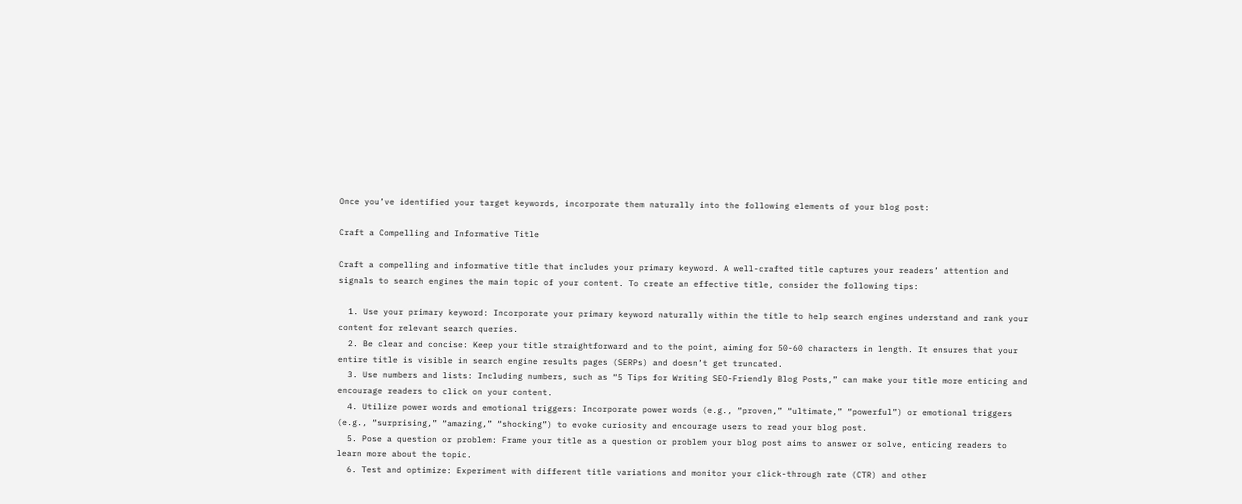Once you’ve identified your target keywords, incorporate them naturally into the following elements of your blog post:

Craft a Compelling and Informative Title

Craft a compelling and informative title that includes your primary keyword. A well-crafted title captures your readers’ attention and signals to search engines the main topic of your content. To create an effective title, consider the following tips:

  1. Use your primary keyword: Incorporate your primary keyword naturally within the title to help search engines understand and rank your content for relevant search queries.
  2. Be clear and concise: Keep your title straightforward and to the point, aiming for 50-60 characters in length. It ensures that your entire title is visible in search engine results pages (SERPs) and doesn’t get truncated.
  3. Use numbers and lists: Including numbers, such as “5 Tips for Writing SEO-Friendly Blog Posts,” can make your title more enticing and encourage readers to click on your content.
  4. Utilize power words and emotional triggers: Incorporate power words (e.g., “proven,” “ultimate,” “powerful”) or emotional triggers (e.g., “surprising,” “amazing,” “shocking”) to evoke curiosity and encourage users to read your blog post.
  5. Pose a question or problem: Frame your title as a question or problem your blog post aims to answer or solve, enticing readers to learn more about the topic.
  6. Test and optimize: Experiment with different title variations and monitor your click-through rate (CTR) and other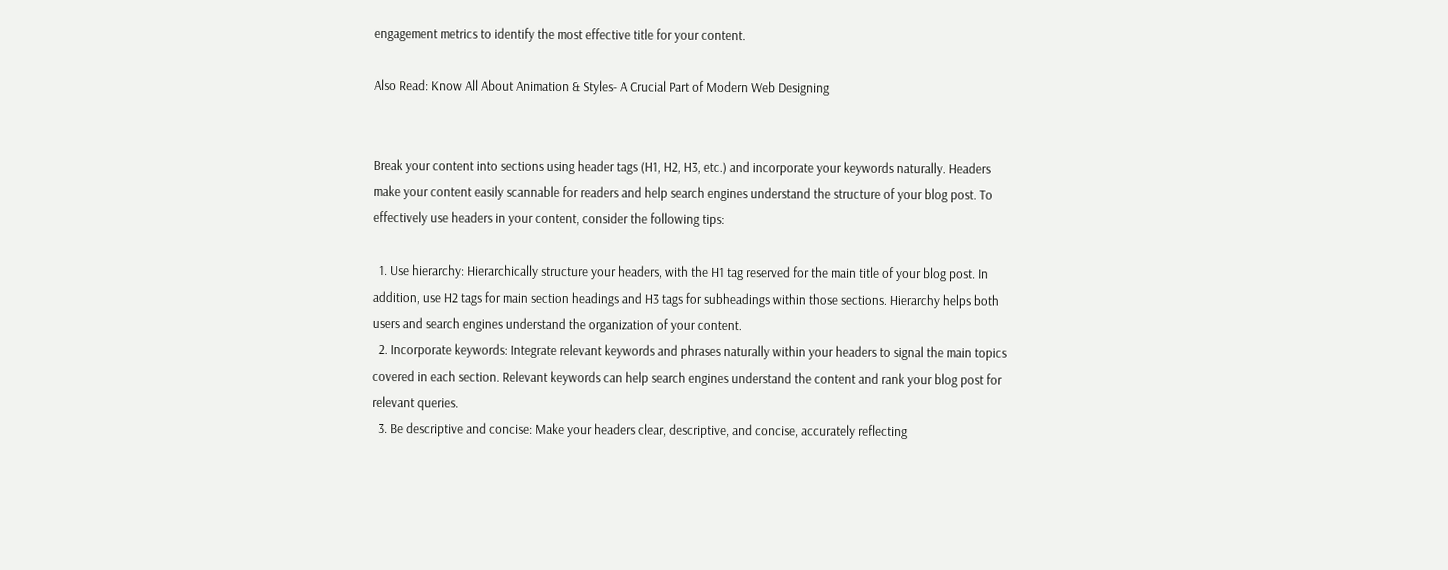engagement metrics to identify the most effective title for your content.

Also Read: Know All About Animation & Styles- A Crucial Part of Modern Web Designing


Break your content into sections using header tags (H1, H2, H3, etc.) and incorporate your keywords naturally. Headers make your content easily scannable for readers and help search engines understand the structure of your blog post. To effectively use headers in your content, consider the following tips:

  1. Use hierarchy: Hierarchically structure your headers, with the H1 tag reserved for the main title of your blog post. In addition, use H2 tags for main section headings and H3 tags for subheadings within those sections. Hierarchy helps both users and search engines understand the organization of your content.
  2. Incorporate keywords: Integrate relevant keywords and phrases naturally within your headers to signal the main topics covered in each section. Relevant keywords can help search engines understand the content and rank your blog post for relevant queries.
  3. Be descriptive and concise: Make your headers clear, descriptive, and concise, accurately reflecting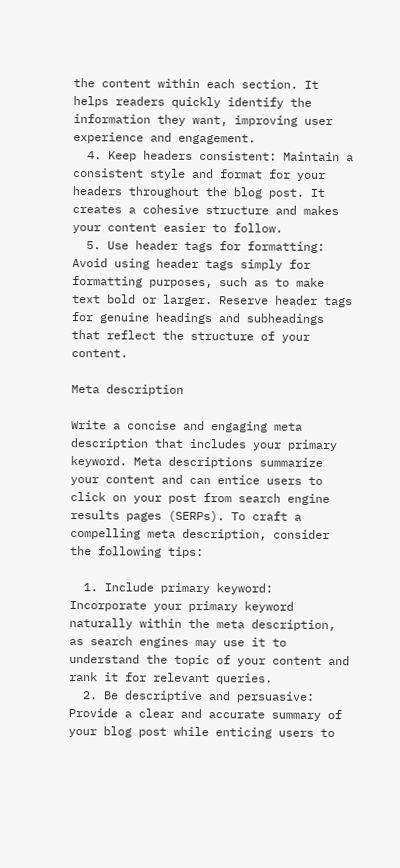the content within each section. It helps readers quickly identify the information they want, improving user experience and engagement.
  4. Keep headers consistent: Maintain a consistent style and format for your headers throughout the blog post. It creates a cohesive structure and makes your content easier to follow.
  5. Use header tags for formatting: Avoid using header tags simply for formatting purposes, such as to make text bold or larger. Reserve header tags for genuine headings and subheadings that reflect the structure of your content.

Meta description

Write a concise and engaging meta description that includes your primary keyword. Meta descriptions summarize your content and can entice users to click on your post from search engine results pages (SERPs). To craft a compelling meta description, consider the following tips:

  1. Include primary keyword: Incorporate your primary keyword naturally within the meta description, as search engines may use it to understand the topic of your content and rank it for relevant queries.
  2. Be descriptive and persuasive: Provide a clear and accurate summary of your blog post while enticing users to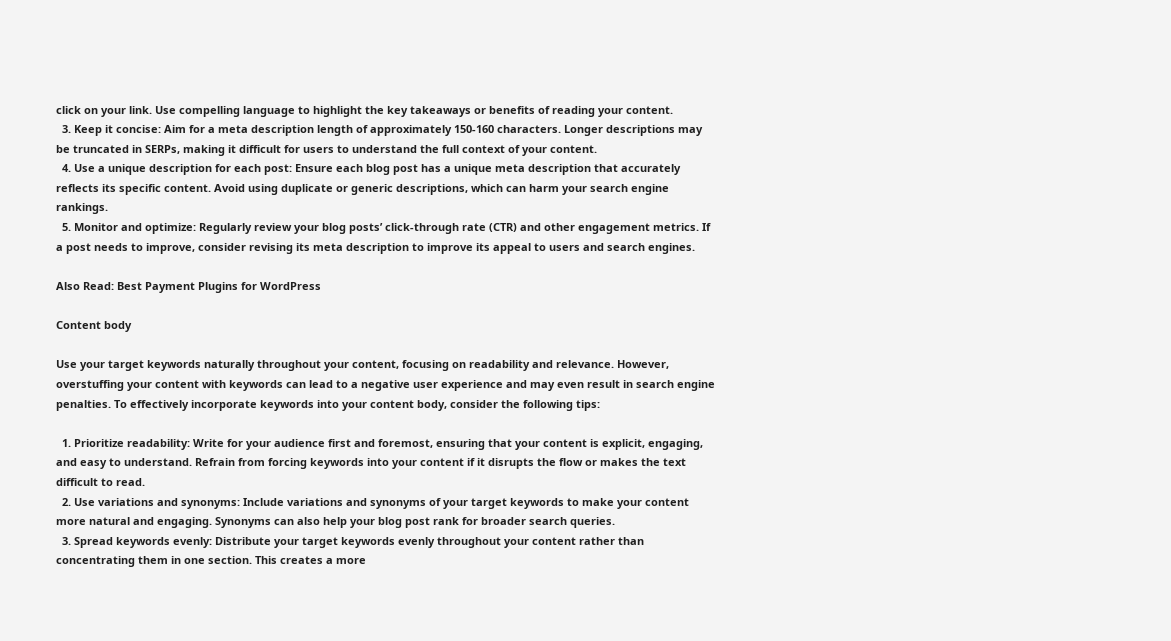click on your link. Use compelling language to highlight the key takeaways or benefits of reading your content.
  3. Keep it concise: Aim for a meta description length of approximately 150-160 characters. Longer descriptions may be truncated in SERPs, making it difficult for users to understand the full context of your content.
  4. Use a unique description for each post: Ensure each blog post has a unique meta description that accurately reflects its specific content. Avoid using duplicate or generic descriptions, which can harm your search engine rankings.
  5. Monitor and optimize: Regularly review your blog posts’ click-through rate (CTR) and other engagement metrics. If a post needs to improve, consider revising its meta description to improve its appeal to users and search engines.

Also Read: Best Payment Plugins for WordPress

Content body

Use your target keywords naturally throughout your content, focusing on readability and relevance. However, overstuffing your content with keywords can lead to a negative user experience and may even result in search engine penalties. To effectively incorporate keywords into your content body, consider the following tips:

  1. Prioritize readability: Write for your audience first and foremost, ensuring that your content is explicit, engaging, and easy to understand. Refrain from forcing keywords into your content if it disrupts the flow or makes the text difficult to read.
  2. Use variations and synonyms: Include variations and synonyms of your target keywords to make your content more natural and engaging. Synonyms can also help your blog post rank for broader search queries.
  3. Spread keywords evenly: Distribute your target keywords evenly throughout your content rather than concentrating them in one section. This creates a more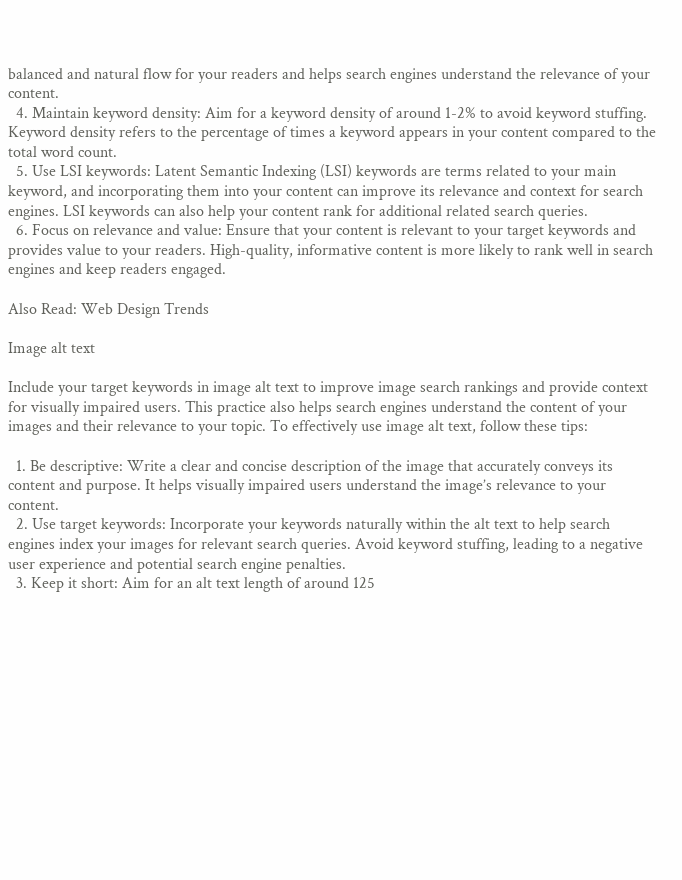balanced and natural flow for your readers and helps search engines understand the relevance of your content.
  4. Maintain keyword density: Aim for a keyword density of around 1-2% to avoid keyword stuffing. Keyword density refers to the percentage of times a keyword appears in your content compared to the total word count.
  5. Use LSI keywords: Latent Semantic Indexing (LSI) keywords are terms related to your main keyword, and incorporating them into your content can improve its relevance and context for search engines. LSI keywords can also help your content rank for additional related search queries.
  6. Focus on relevance and value: Ensure that your content is relevant to your target keywords and provides value to your readers. High-quality, informative content is more likely to rank well in search engines and keep readers engaged.

Also Read: Web Design Trends

Image alt text

Include your target keywords in image alt text to improve image search rankings and provide context for visually impaired users. This practice also helps search engines understand the content of your images and their relevance to your topic. To effectively use image alt text, follow these tips:

  1. Be descriptive: Write a clear and concise description of the image that accurately conveys its content and purpose. It helps visually impaired users understand the image’s relevance to your content.
  2. Use target keywords: Incorporate your keywords naturally within the alt text to help search engines index your images for relevant search queries. Avoid keyword stuffing, leading to a negative user experience and potential search engine penalties.
  3. Keep it short: Aim for an alt text length of around 125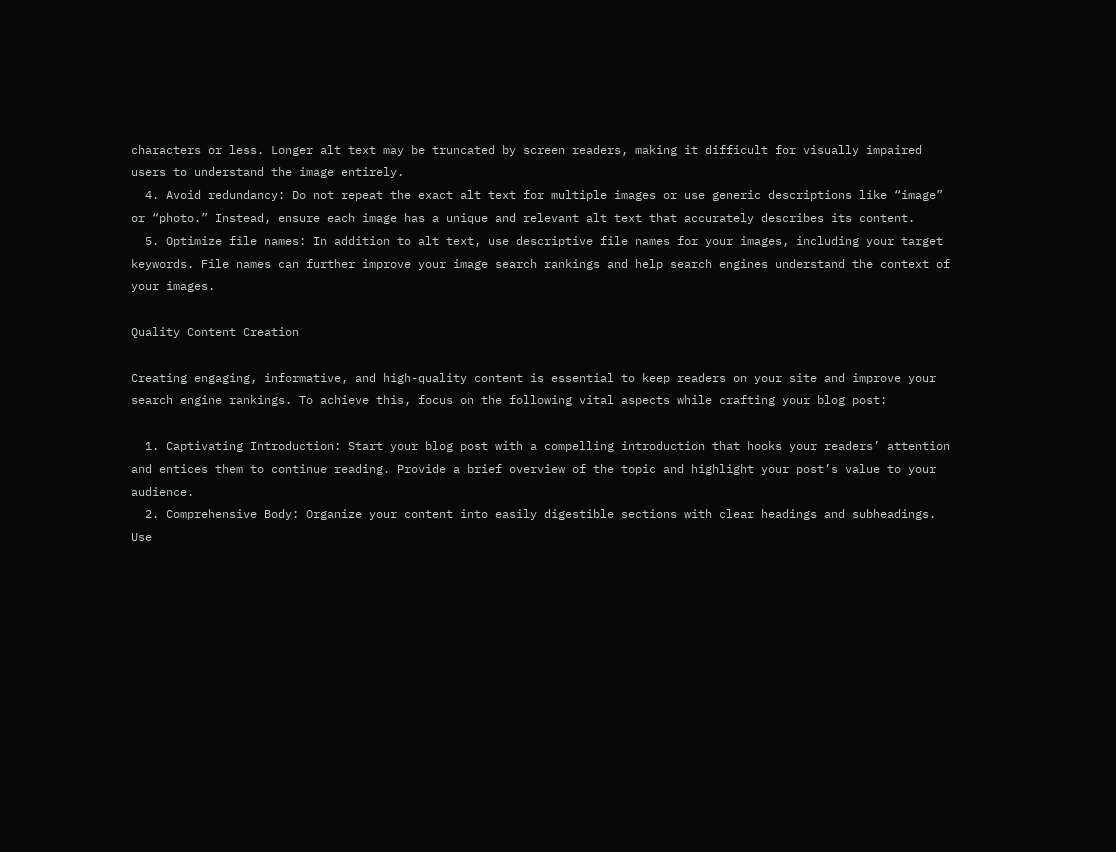characters or less. Longer alt text may be truncated by screen readers, making it difficult for visually impaired users to understand the image entirely.
  4. Avoid redundancy: Do not repeat the exact alt text for multiple images or use generic descriptions like “image” or “photo.” Instead, ensure each image has a unique and relevant alt text that accurately describes its content.
  5. Optimize file names: In addition to alt text, use descriptive file names for your images, including your target keywords. File names can further improve your image search rankings and help search engines understand the context of your images.

Quality Content Creation

Creating engaging, informative, and high-quality content is essential to keep readers on your site and improve your search engine rankings. To achieve this, focus on the following vital aspects while crafting your blog post:

  1. Captivating Introduction: Start your blog post with a compelling introduction that hooks your readers’ attention and entices them to continue reading. Provide a brief overview of the topic and highlight your post’s value to your audience.
  2. Comprehensive Body: Organize your content into easily digestible sections with clear headings and subheadings. Use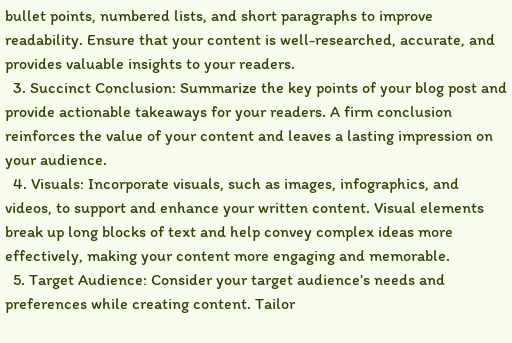bullet points, numbered lists, and short paragraphs to improve readability. Ensure that your content is well-researched, accurate, and provides valuable insights to your readers.
  3. Succinct Conclusion: Summarize the key points of your blog post and provide actionable takeaways for your readers. A firm conclusion reinforces the value of your content and leaves a lasting impression on your audience.
  4. Visuals: Incorporate visuals, such as images, infographics, and videos, to support and enhance your written content. Visual elements break up long blocks of text and help convey complex ideas more effectively, making your content more engaging and memorable.
  5. Target Audience: Consider your target audience’s needs and preferences while creating content. Tailor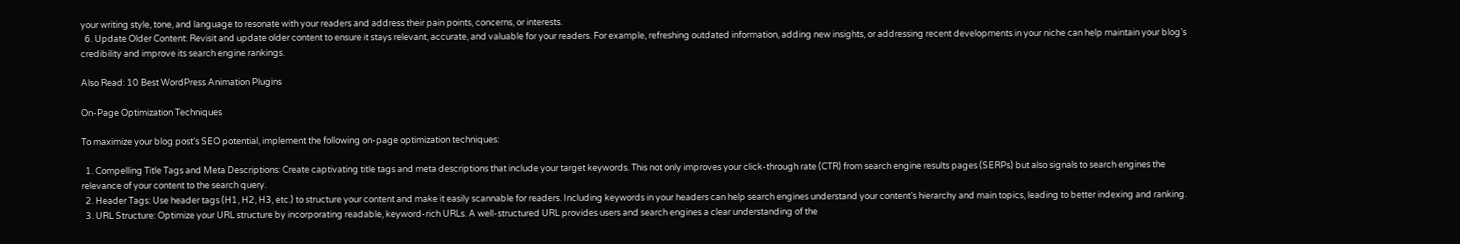your writing style, tone, and language to resonate with your readers and address their pain points, concerns, or interests.
  6. Update Older Content: Revisit and update older content to ensure it stays relevant, accurate, and valuable for your readers. For example, refreshing outdated information, adding new insights, or addressing recent developments in your niche can help maintain your blog’s credibility and improve its search engine rankings.

Also Read: 10 Best WordPress Animation Plugins

On-Page Optimization Techniques

To maximize your blog post’s SEO potential, implement the following on-page optimization techniques:

  1. Compelling Title Tags and Meta Descriptions: Create captivating title tags and meta descriptions that include your target keywords. This not only improves your click-through rate (CTR) from search engine results pages (SERPs) but also signals to search engines the relevance of your content to the search query.
  2. Header Tags: Use header tags (H1, H2, H3, etc.) to structure your content and make it easily scannable for readers. Including keywords in your headers can help search engines understand your content’s hierarchy and main topics, leading to better indexing and ranking.
  3. URL Structure: Optimize your URL structure by incorporating readable, keyword-rich URLs. A well-structured URL provides users and search engines a clear understanding of the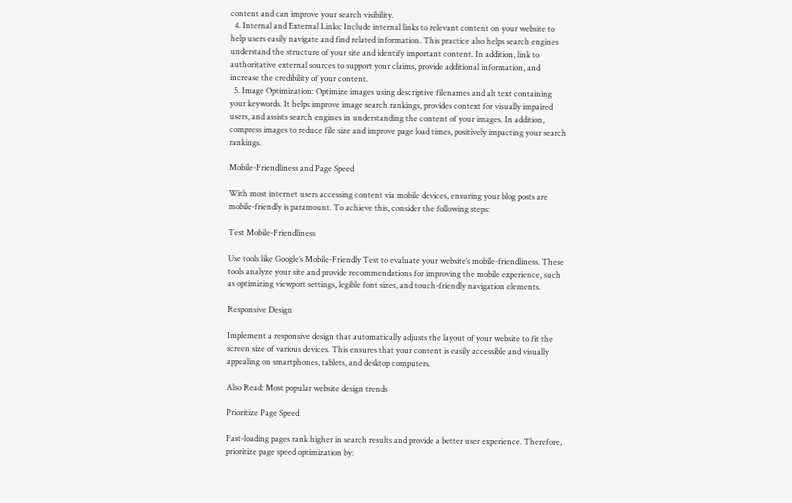content and can improve your search visibility.
  4. Internal and External Links: Include internal links to relevant content on your website to help users easily navigate and find related information. This practice also helps search engines understand the structure of your site and identify important content. In addition, link to authoritative external sources to support your claims, provide additional information, and increase the credibility of your content.
  5. Image Optimization: Optimize images using descriptive filenames and alt text containing your keywords. It helps improve image search rankings, provides context for visually impaired users, and assists search engines in understanding the content of your images. In addition, compress images to reduce file size and improve page load times, positively impacting your search rankings.

Mobile-Friendliness and Page Speed

With most internet users accessing content via mobile devices, ensuring your blog posts are mobile-friendly is paramount. To achieve this, consider the following steps:

Test Mobile-Friendliness

Use tools like Google’s Mobile-Friendly Test to evaluate your website’s mobile-friendliness. These tools analyze your site and provide recommendations for improving the mobile experience, such as optimizing viewport settings, legible font sizes, and touch-friendly navigation elements.

Responsive Design

Implement a responsive design that automatically adjusts the layout of your website to fit the screen size of various devices. This ensures that your content is easily accessible and visually appealing on smartphones, tablets, and desktop computers.

Also Read: Most popular website design trends

Prioritize Page Speed

Fast-loading pages rank higher in search results and provide a better user experience. Therefore, prioritize page speed optimization by: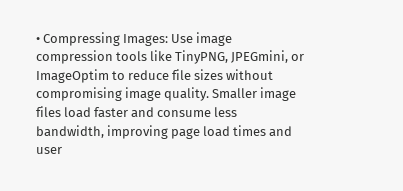• Compressing Images: Use image compression tools like TinyPNG, JPEGmini, or ImageOptim to reduce file sizes without compromising image quality. Smaller image files load faster and consume less bandwidth, improving page load times and user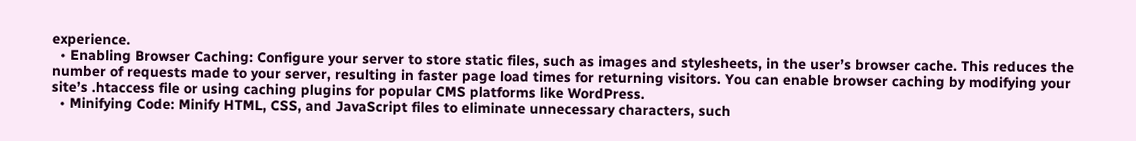experience.
  • Enabling Browser Caching: Configure your server to store static files, such as images and stylesheets, in the user’s browser cache. This reduces the number of requests made to your server, resulting in faster page load times for returning visitors. You can enable browser caching by modifying your site’s .htaccess file or using caching plugins for popular CMS platforms like WordPress.
  • Minifying Code: Minify HTML, CSS, and JavaScript files to eliminate unnecessary characters, such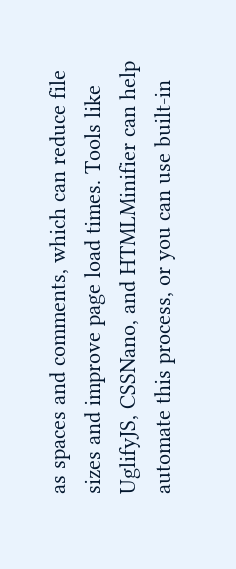as spaces and comments, which can reduce file sizes and improve page load times. Tools like UglifyJS, CSSNano, and HTMLMinifier can help automate this process, or you can use built-in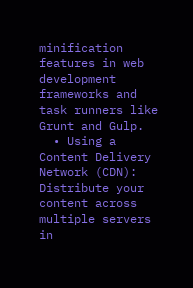minification features in web development frameworks and task runners like Grunt and Gulp.
  • Using a Content Delivery Network (CDN): Distribute your content across multiple servers in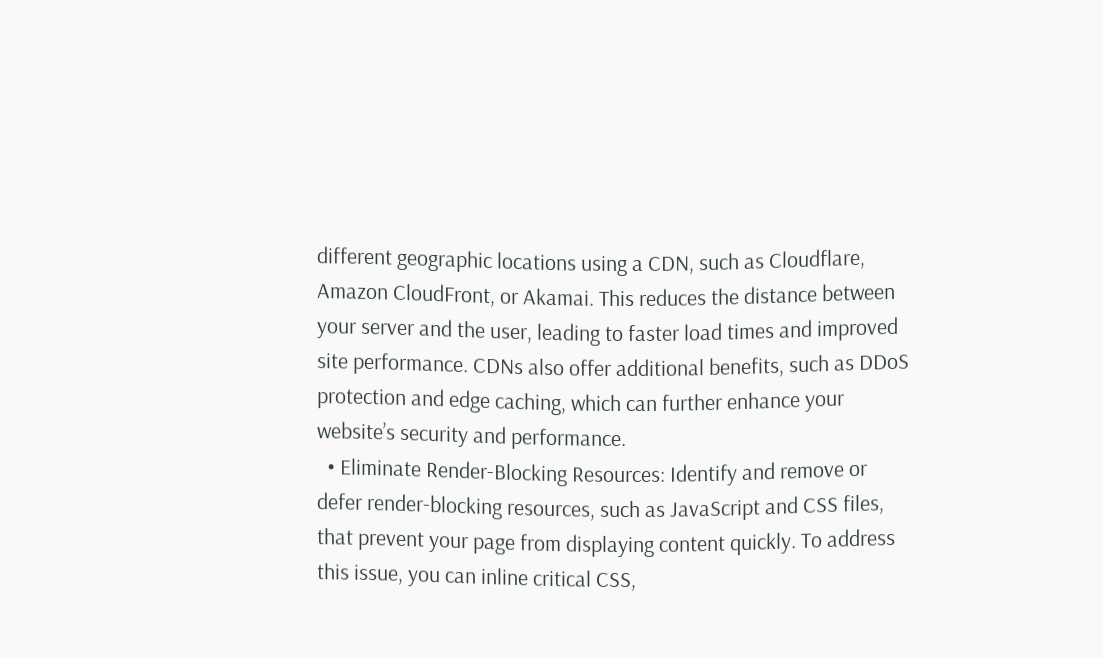different geographic locations using a CDN, such as Cloudflare, Amazon CloudFront, or Akamai. This reduces the distance between your server and the user, leading to faster load times and improved site performance. CDNs also offer additional benefits, such as DDoS protection and edge caching, which can further enhance your website’s security and performance.
  • Eliminate Render-Blocking Resources: Identify and remove or defer render-blocking resources, such as JavaScript and CSS files, that prevent your page from displaying content quickly. To address this issue, you can inline critical CSS,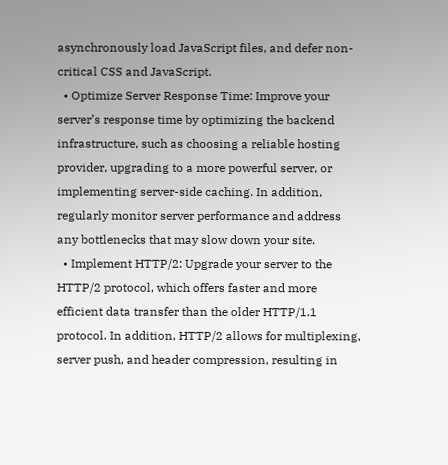asynchronously load JavaScript files, and defer non-critical CSS and JavaScript.
  • Optimize Server Response Time: Improve your server’s response time by optimizing the backend infrastructure, such as choosing a reliable hosting provider, upgrading to a more powerful server, or implementing server-side caching. In addition, regularly monitor server performance and address any bottlenecks that may slow down your site.
  • Implement HTTP/2: Upgrade your server to the HTTP/2 protocol, which offers faster and more efficient data transfer than the older HTTP/1.1 protocol. In addition, HTTP/2 allows for multiplexing, server push, and header compression, resulting in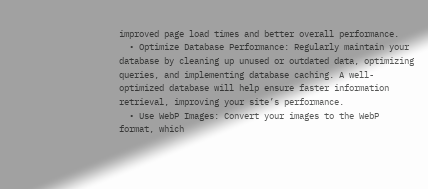improved page load times and better overall performance.
  • Optimize Database Performance: Regularly maintain your database by cleaning up unused or outdated data, optimizing queries, and implementing database caching. A well-optimized database will help ensure faster information retrieval, improving your site’s performance.
  • Use WebP Images: Convert your images to the WebP format, which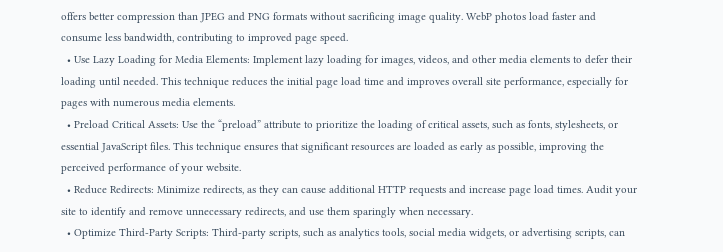offers better compression than JPEG and PNG formats without sacrificing image quality. WebP photos load faster and consume less bandwidth, contributing to improved page speed.
  • Use Lazy Loading for Media Elements: Implement lazy loading for images, videos, and other media elements to defer their loading until needed. This technique reduces the initial page load time and improves overall site performance, especially for pages with numerous media elements.
  • Preload Critical Assets: Use the “preload” attribute to prioritize the loading of critical assets, such as fonts, stylesheets, or essential JavaScript files. This technique ensures that significant resources are loaded as early as possible, improving the perceived performance of your website.
  • Reduce Redirects: Minimize redirects, as they can cause additional HTTP requests and increase page load times. Audit your site to identify and remove unnecessary redirects, and use them sparingly when necessary.
  • Optimize Third-Party Scripts: Third-party scripts, such as analytics tools, social media widgets, or advertising scripts, can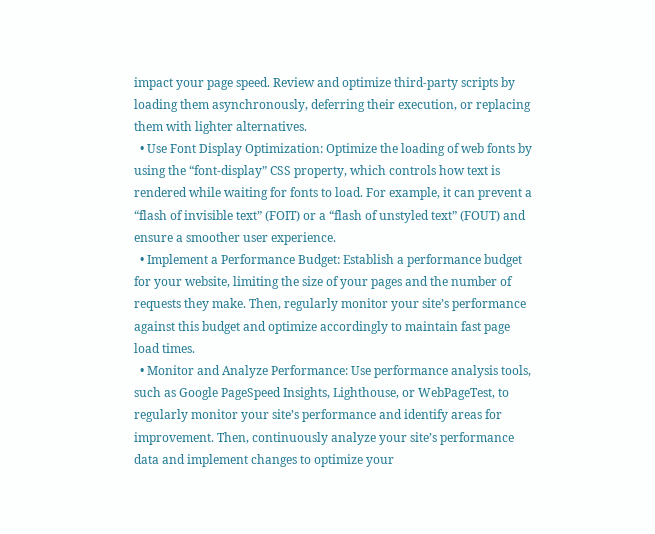impact your page speed. Review and optimize third-party scripts by loading them asynchronously, deferring their execution, or replacing them with lighter alternatives.
  • Use Font Display Optimization: Optimize the loading of web fonts by using the “font-display” CSS property, which controls how text is rendered while waiting for fonts to load. For example, it can prevent a “flash of invisible text” (FOIT) or a “flash of unstyled text” (FOUT) and ensure a smoother user experience.
  • Implement a Performance Budget: Establish a performance budget for your website, limiting the size of your pages and the number of requests they make. Then, regularly monitor your site’s performance against this budget and optimize accordingly to maintain fast page load times.
  • Monitor and Analyze Performance: Use performance analysis tools, such as Google PageSpeed Insights, Lighthouse, or WebPageTest, to regularly monitor your site’s performance and identify areas for improvement. Then, continuously analyze your site’s performance data and implement changes to optimize your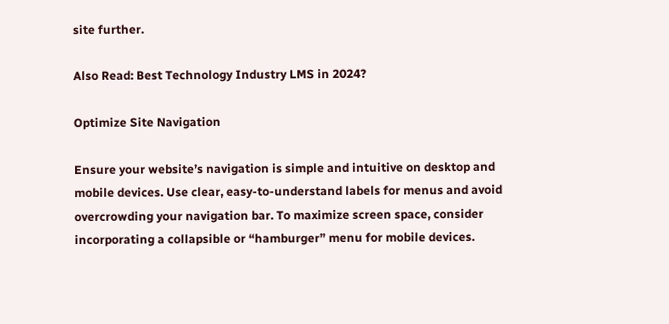site further.

Also Read: Best Technology Industry LMS in 2024?

Optimize Site Navigation

Ensure your website’s navigation is simple and intuitive on desktop and mobile devices. Use clear, easy-to-understand labels for menus and avoid overcrowding your navigation bar. To maximize screen space, consider incorporating a collapsible or “hamburger” menu for mobile devices.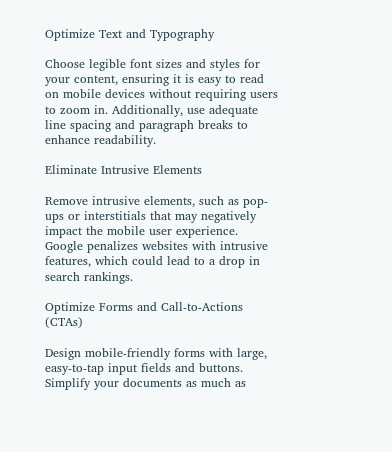Optimize Text and Typography

Choose legible font sizes and styles for your content, ensuring it is easy to read on mobile devices without requiring users to zoom in. Additionally, use adequate line spacing and paragraph breaks to enhance readability.

Eliminate Intrusive Elements

Remove intrusive elements, such as pop-ups or interstitials that may negatively impact the mobile user experience. Google penalizes websites with intrusive features, which could lead to a drop in search rankings.

Optimize Forms and Call-to-Actions (CTAs)

Design mobile-friendly forms with large, easy-to-tap input fields and buttons. Simplify your documents as much as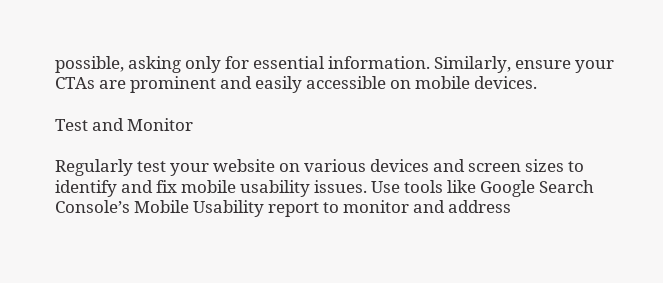possible, asking only for essential information. Similarly, ensure your CTAs are prominent and easily accessible on mobile devices.

Test and Monitor

Regularly test your website on various devices and screen sizes to identify and fix mobile usability issues. Use tools like Google Search Console’s Mobile Usability report to monitor and address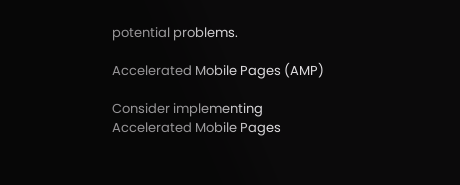potential problems.

Accelerated Mobile Pages (AMP)

Consider implementing Accelerated Mobile Pages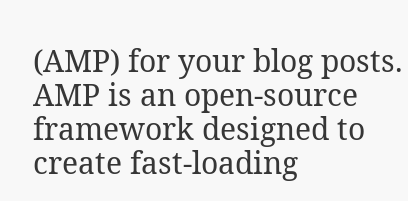(AMP) for your blog posts. AMP is an open-source framework designed to create fast-loading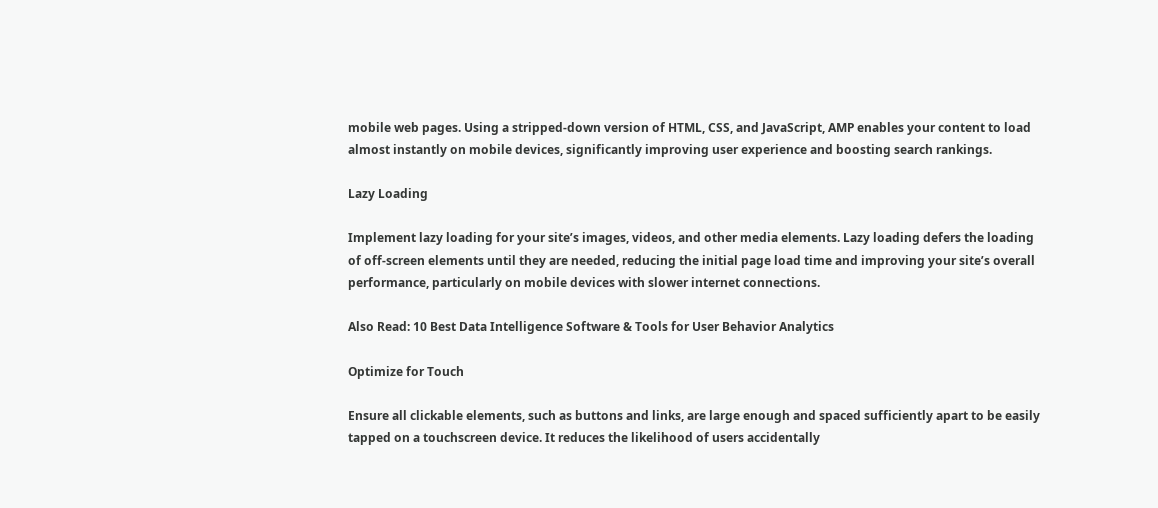mobile web pages. Using a stripped-down version of HTML, CSS, and JavaScript, AMP enables your content to load almost instantly on mobile devices, significantly improving user experience and boosting search rankings.

Lazy Loading

Implement lazy loading for your site’s images, videos, and other media elements. Lazy loading defers the loading of off-screen elements until they are needed, reducing the initial page load time and improving your site’s overall performance, particularly on mobile devices with slower internet connections.

Also Read: 10 Best Data Intelligence Software & Tools for User Behavior Analytics

Optimize for Touch

Ensure all clickable elements, such as buttons and links, are large enough and spaced sufficiently apart to be easily tapped on a touchscreen device. It reduces the likelihood of users accidentally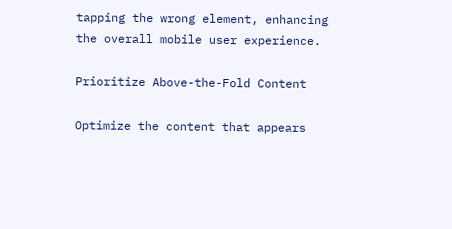tapping the wrong element, enhancing the overall mobile user experience.

Prioritize Above-the-Fold Content

Optimize the content that appears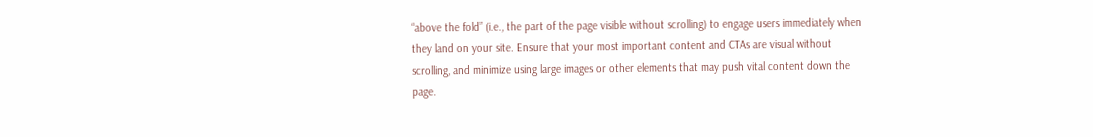“above the fold” (i.e., the part of the page visible without scrolling) to engage users immediately when they land on your site. Ensure that your most important content and CTAs are visual without scrolling, and minimize using large images or other elements that may push vital content down the page.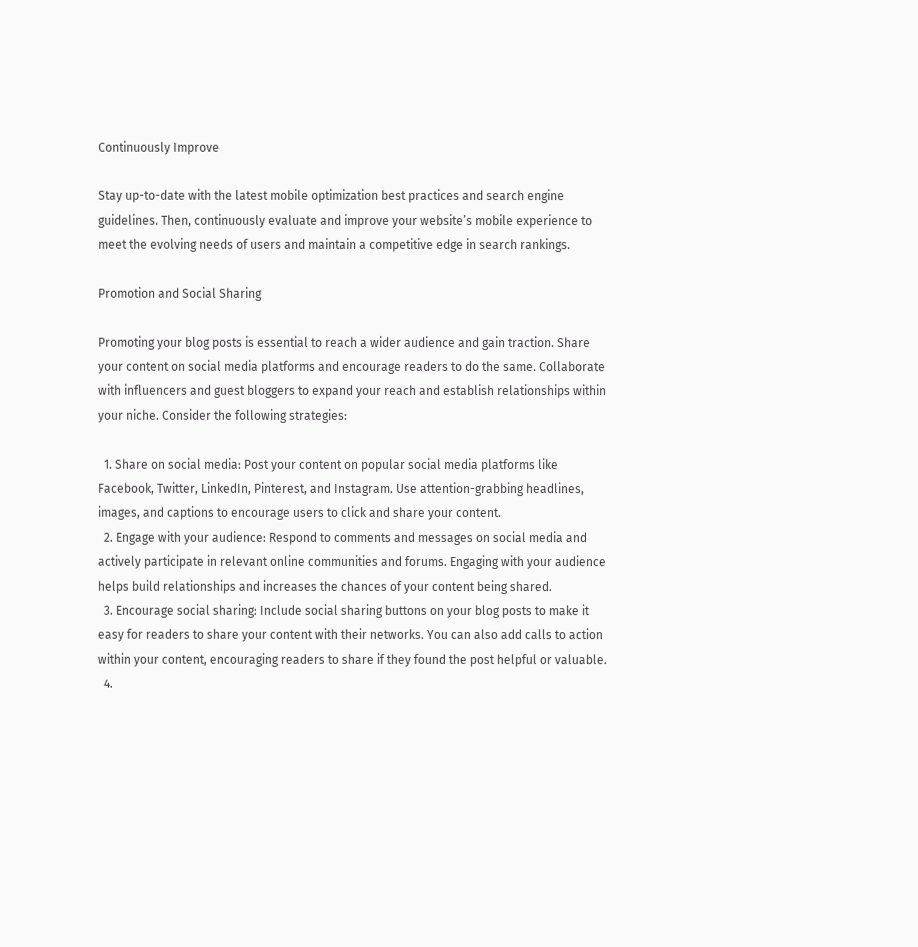Continuously Improve

Stay up-to-date with the latest mobile optimization best practices and search engine guidelines. Then, continuously evaluate and improve your website’s mobile experience to meet the evolving needs of users and maintain a competitive edge in search rankings.

Promotion and Social Sharing

Promoting your blog posts is essential to reach a wider audience and gain traction. Share your content on social media platforms and encourage readers to do the same. Collaborate with influencers and guest bloggers to expand your reach and establish relationships within your niche. Consider the following strategies:

  1. Share on social media: Post your content on popular social media platforms like Facebook, Twitter, LinkedIn, Pinterest, and Instagram. Use attention-grabbing headlines, images, and captions to encourage users to click and share your content.
  2. Engage with your audience: Respond to comments and messages on social media and actively participate in relevant online communities and forums. Engaging with your audience helps build relationships and increases the chances of your content being shared.
  3. Encourage social sharing: Include social sharing buttons on your blog posts to make it easy for readers to share your content with their networks. You can also add calls to action within your content, encouraging readers to share if they found the post helpful or valuable.
  4.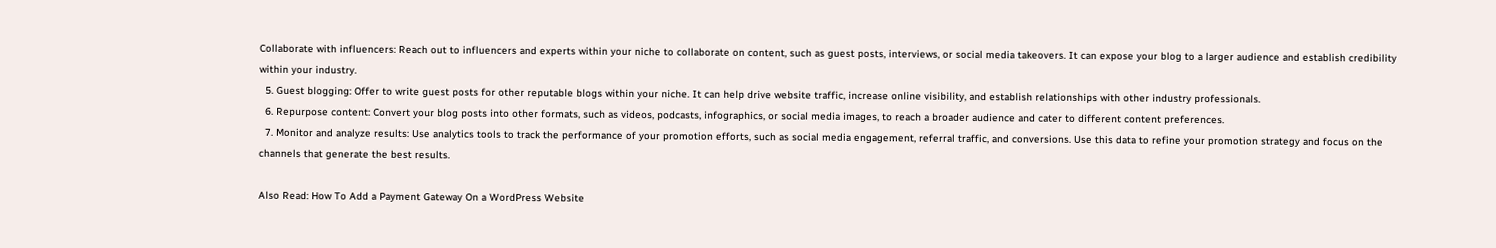Collaborate with influencers: Reach out to influencers and experts within your niche to collaborate on content, such as guest posts, interviews, or social media takeovers. It can expose your blog to a larger audience and establish credibility within your industry.
  5. Guest blogging: Offer to write guest posts for other reputable blogs within your niche. It can help drive website traffic, increase online visibility, and establish relationships with other industry professionals.
  6. Repurpose content: Convert your blog posts into other formats, such as videos, podcasts, infographics, or social media images, to reach a broader audience and cater to different content preferences.
  7. Monitor and analyze results: Use analytics tools to track the performance of your promotion efforts, such as social media engagement, referral traffic, and conversions. Use this data to refine your promotion strategy and focus on the channels that generate the best results.

Also Read: How To Add a Payment Gateway On a WordPress Website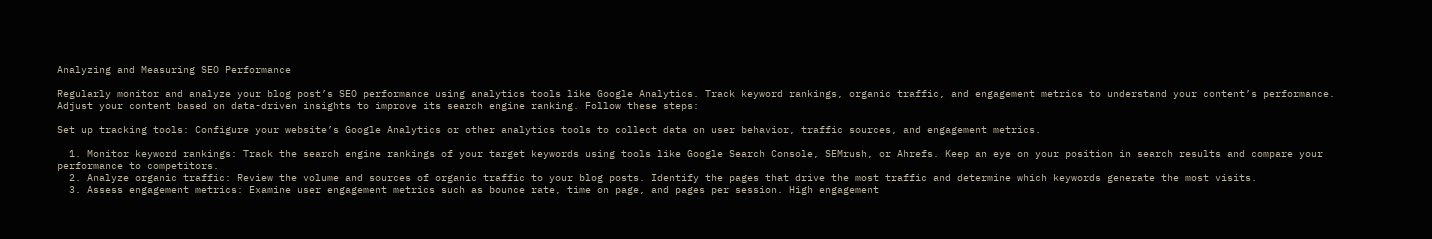Analyzing and Measuring SEO Performance

Regularly monitor and analyze your blog post’s SEO performance using analytics tools like Google Analytics. Track keyword rankings, organic traffic, and engagement metrics to understand your content’s performance. Adjust your content based on data-driven insights to improve its search engine ranking. Follow these steps:

Set up tracking tools: Configure your website’s Google Analytics or other analytics tools to collect data on user behavior, traffic sources, and engagement metrics.

  1. Monitor keyword rankings: Track the search engine rankings of your target keywords using tools like Google Search Console, SEMrush, or Ahrefs. Keep an eye on your position in search results and compare your performance to competitors.
  2. Analyze organic traffic: Review the volume and sources of organic traffic to your blog posts. Identify the pages that drive the most traffic and determine which keywords generate the most visits.
  3. Assess engagement metrics: Examine user engagement metrics such as bounce rate, time on page, and pages per session. High engagement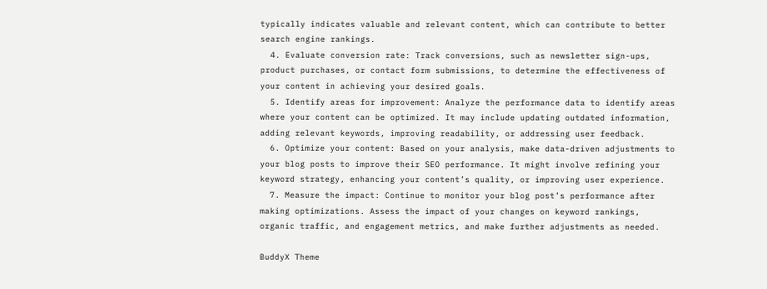typically indicates valuable and relevant content, which can contribute to better search engine rankings.
  4. Evaluate conversion rate: Track conversions, such as newsletter sign-ups, product purchases, or contact form submissions, to determine the effectiveness of your content in achieving your desired goals.
  5. Identify areas for improvement: Analyze the performance data to identify areas where your content can be optimized. It may include updating outdated information, adding relevant keywords, improving readability, or addressing user feedback.
  6. Optimize your content: Based on your analysis, make data-driven adjustments to your blog posts to improve their SEO performance. It might involve refining your keyword strategy, enhancing your content’s quality, or improving user experience.
  7. Measure the impact: Continue to monitor your blog post’s performance after making optimizations. Assess the impact of your changes on keyword rankings, organic traffic, and engagement metrics, and make further adjustments as needed.

BuddyX Theme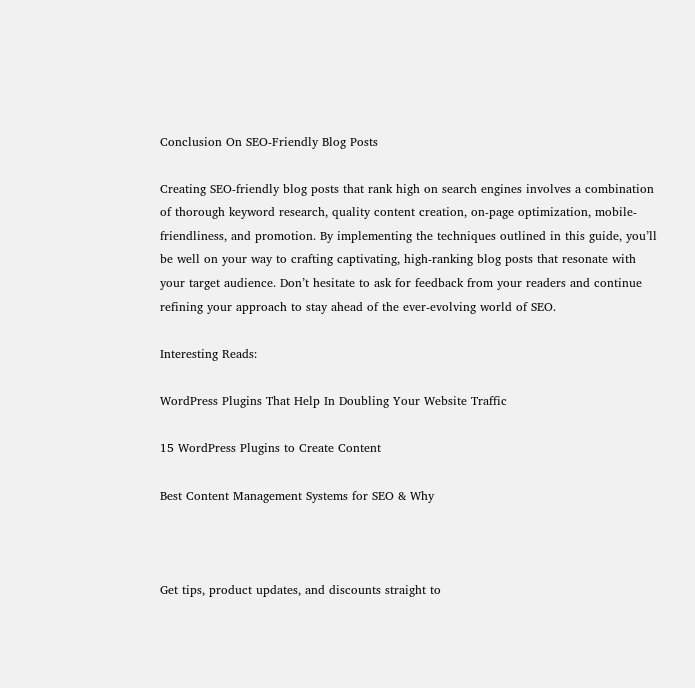Conclusion On SEO-Friendly Blog Posts

Creating SEO-friendly blog posts that rank high on search engines involves a combination of thorough keyword research, quality content creation, on-page optimization, mobile-friendliness, and promotion. By implementing the techniques outlined in this guide, you’ll be well on your way to crafting captivating, high-ranking blog posts that resonate with your target audience. Don’t hesitate to ask for feedback from your readers and continue refining your approach to stay ahead of the ever-evolving world of SEO.

Interesting Reads:

WordPress Plugins That Help In Doubling Your Website Traffic

15 WordPress Plugins to Create Content

Best Content Management Systems for SEO & Why



Get tips, product updates, and discounts straight to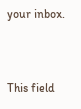your inbox.


This field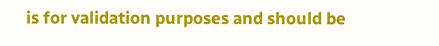is for validation purposes and should be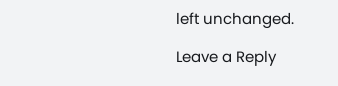left unchanged.

Leave a Reply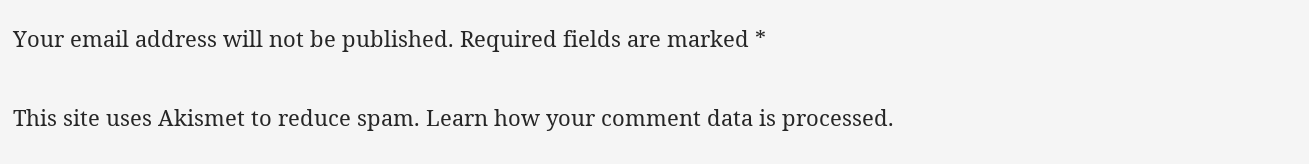Your email address will not be published. Required fields are marked *

This site uses Akismet to reduce spam. Learn how your comment data is processed.